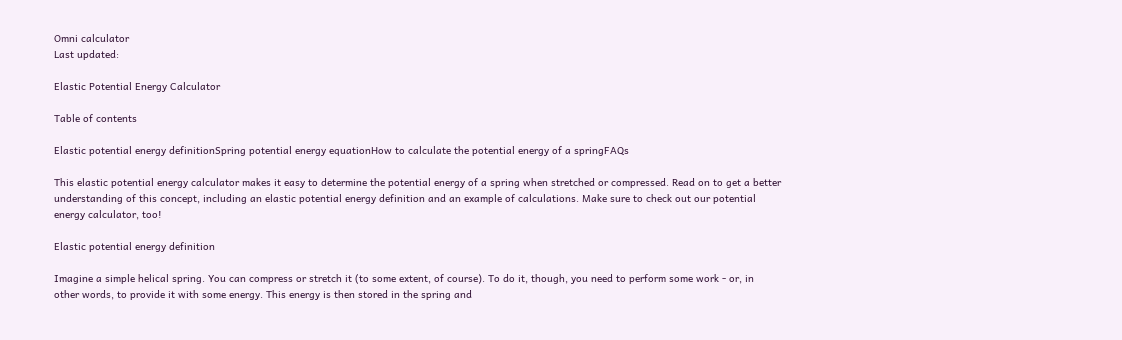Omni calculator
Last updated:

Elastic Potential Energy Calculator

Table of contents

Elastic potential energy definitionSpring potential energy equationHow to calculate the potential energy of a springFAQs

This elastic potential energy calculator makes it easy to determine the potential energy of a spring when stretched or compressed. Read on to get a better understanding of this concept, including an elastic potential energy definition and an example of calculations. Make sure to check out our potential energy calculator, too!

Elastic potential energy definition

Imagine a simple helical spring. You can compress or stretch it (to some extent, of course). To do it, though, you need to perform some work - or, in other words, to provide it with some energy. This energy is then stored in the spring and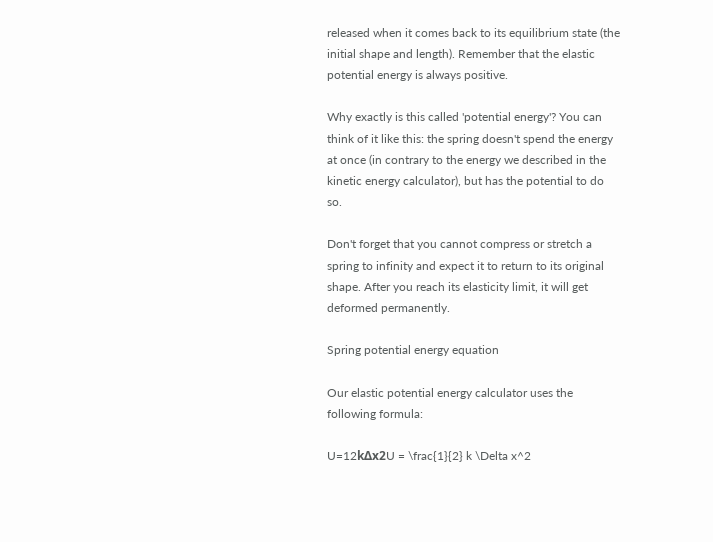released when it comes back to its equilibrium state (the initial shape and length). Remember that the elastic potential energy is always positive.

Why exactly is this called 'potential energy'? You can think of it like this: the spring doesn't spend the energy at once (in contrary to the energy we described in the kinetic energy calculator), but has the potential to do so.

Don't forget that you cannot compress or stretch a spring to infinity and expect it to return to its original shape. After you reach its elasticity limit, it will get deformed permanently.

Spring potential energy equation

Our elastic potential energy calculator uses the following formula:

U=12kΔx2U = \frac{1}{2} k \Delta x^2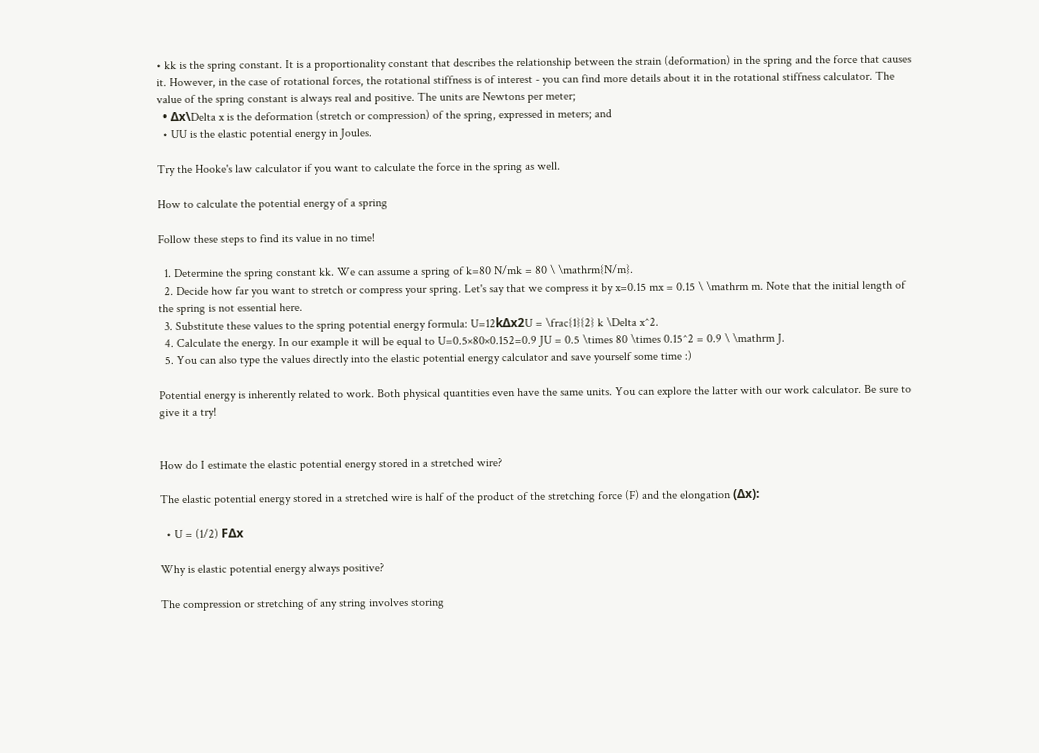• kk is the spring constant. It is a proportionality constant that describes the relationship between the strain (deformation) in the spring and the force that causes it. However, in the case of rotational forces, the rotational stiffness is of interest - you can find more details about it in the rotational stiffness calculator. The value of the spring constant is always real and positive. The units are Newtons per meter;
  • Δx\Delta x is the deformation (stretch or compression) of the spring, expressed in meters; and
  • UU is the elastic potential energy in Joules.

Try the Hooke's law calculator if you want to calculate the force in the spring as well.

How to calculate the potential energy of a spring

Follow these steps to find its value in no time!

  1. Determine the spring constant kk. We can assume a spring of k=80 N/mk = 80 \ \mathrm{N/m}.
  2. Decide how far you want to stretch or compress your spring. Let's say that we compress it by x=0.15 mx = 0.15 \ \mathrm m. Note that the initial length of the spring is not essential here.
  3. Substitute these values to the spring potential energy formula: U=12kΔx2U = \frac{1}{2} k \Delta x^2.
  4. Calculate the energy. In our example it will be equal to U=0.5×80×0.152=0.9 JU = 0.5 \times 80 \times 0.15^2 = 0.9 \ \mathrm J.
  5. You can also type the values directly into the elastic potential energy calculator and save yourself some time :)

Potential energy is inherently related to work. Both physical quantities even have the same units. You can explore the latter with our work calculator. Be sure to give it a try!


How do I estimate the elastic potential energy stored in a stretched wire?

The elastic potential energy stored in a stretched wire is half of the product of the stretching force (F) and the elongation (Δx):

  • U = (1/2) FΔx

Why is elastic potential energy always positive?

The compression or stretching of any string involves storing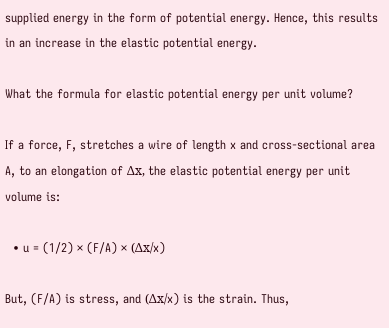supplied energy in the form of potential energy. Hence, this results in an increase in the elastic potential energy.

What the formula for elastic potential energy per unit volume?

If a force, F, stretches a wire of length x and cross-sectional area A, to an elongation of Δx, the elastic potential energy per unit volume is:

  • u = (1/2) × (F/A) × (Δx/x)

But, (F/A) is stress, and (Δx/x) is the strain. Thus,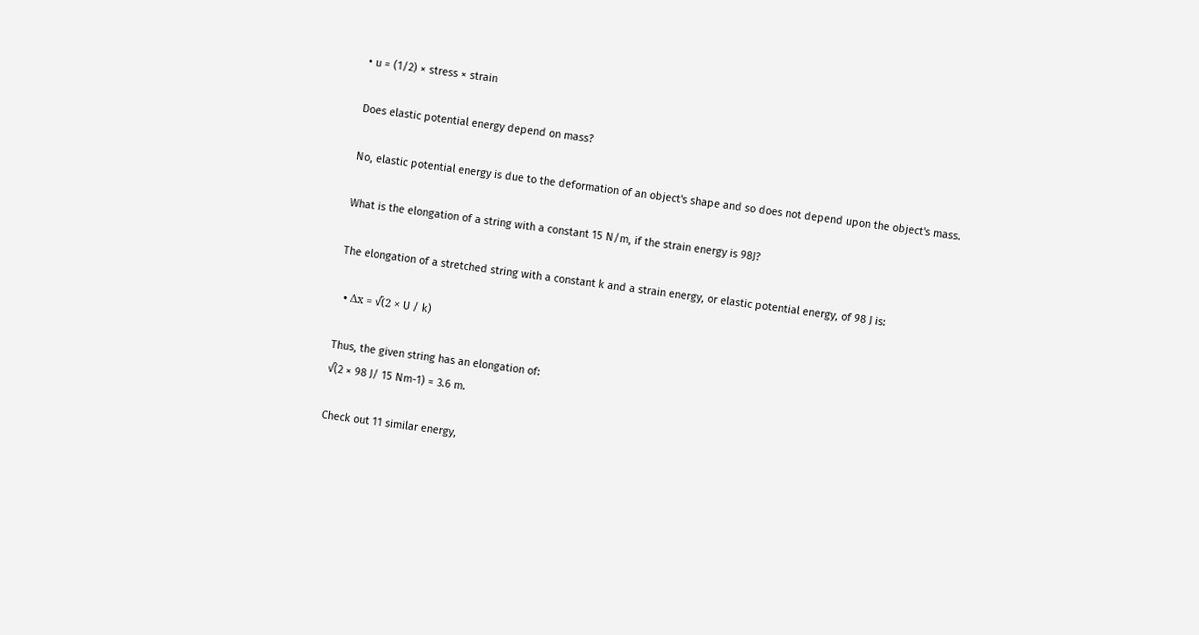• u = (1/2) × stress × strain

Does elastic potential energy depend on mass?

No, elastic potential energy is due to the deformation of an object's shape and so does not depend upon the object's mass.

What is the elongation of a string with a constant 15 N/m, if the strain energy is 98J?

The elongation of a stretched string with a constant k and a strain energy, or elastic potential energy, of 98 J is:

  • Δx = √(2 × U / k)

Thus, the given string has an elongation of:
√(2 × 98 J/ 15 Nm-1) = 3.6 m.

Check out 11 similar energy,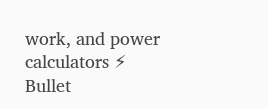work, and power calculators ⚡
Bullet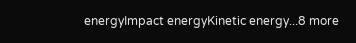energyImpact energyKinetic energy...8 more